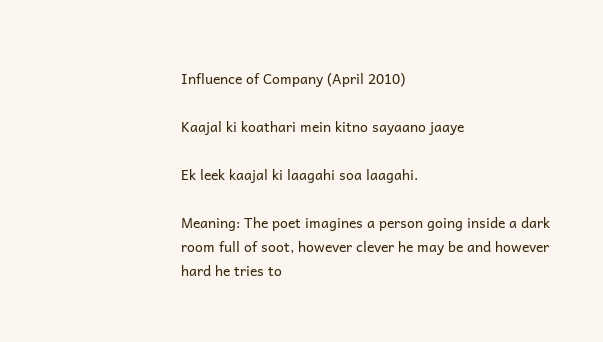Influence of Company (April 2010)

Kaajal ki koathari mein kitno sayaano jaaye

Ek leek kaajal ki laagahi soa laagahi.

Meaning: The poet imagines a person going inside a dark room full of soot, however clever he may be and however hard he tries to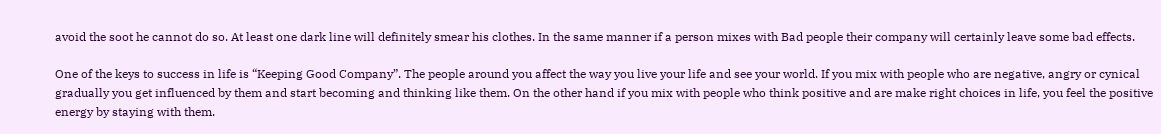avoid the soot he cannot do so. At least one dark line will definitely smear his clothes. In the same manner if a person mixes with Bad people their company will certainly leave some bad effects.

One of the keys to success in life is “Keeping Good Company”. The people around you affect the way you live your life and see your world. If you mix with people who are negative, angry or cynical gradually you get influenced by them and start becoming and thinking like them. On the other hand if you mix with people who think positive and are make right choices in life, you feel the positive energy by staying with them.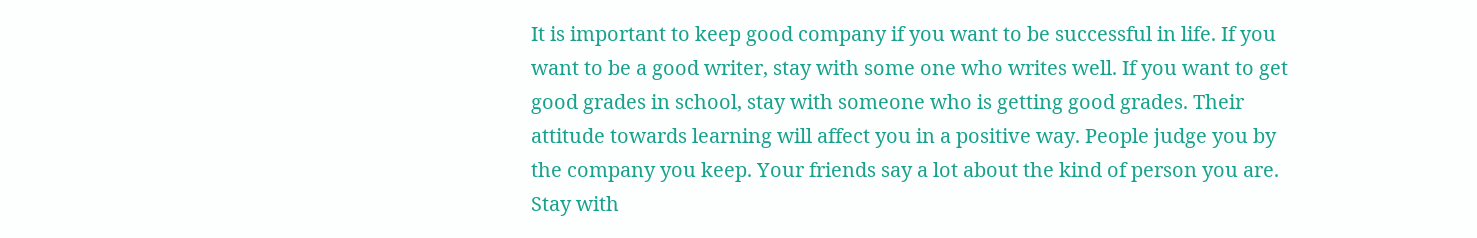It is important to keep good company if you want to be successful in life. If you want to be a good writer, stay with some one who writes well. If you want to get good grades in school, stay with someone who is getting good grades. Their attitude towards learning will affect you in a positive way. People judge you by the company you keep. Your friends say a lot about the kind of person you are. Stay with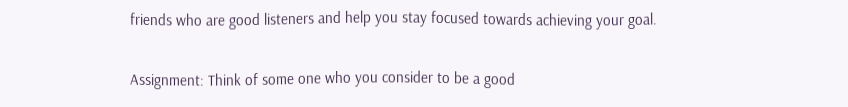friends who are good listeners and help you stay focused towards achieving your goal.

Assignment: Think of some one who you consider to be a good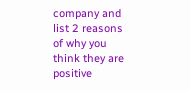company and list 2 reasons of why you think they are positive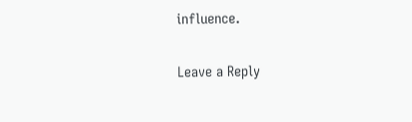influence.

Leave a Reply